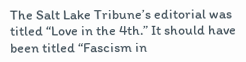The Salt Lake Tribune’s editorial was titled “Love in the 4th.” It should have been titled “Fascism in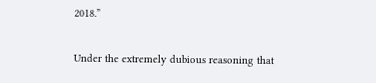2018.”

Under the extremely dubious reasoning that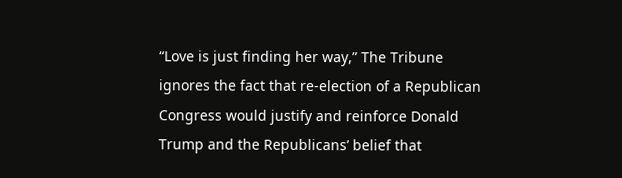“Love is just finding her way,” The Tribune ignores the fact that re-election of a Republican Congress would justify and reinforce Donald Trump and the Republicans’ belief that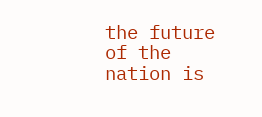the future of the nation is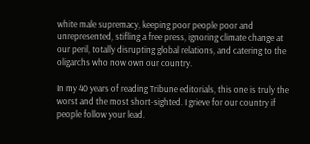white male supremacy, keeping poor people poor and unrepresented, stifling a free press, ignoring climate change at our peril, totally disrupting global relations, and catering to the oligarchs who now own our country.

In my 40 years of reading Tribune editorials, this one is truly the worst and the most short-sighted. I grieve for our country if people follow your lead.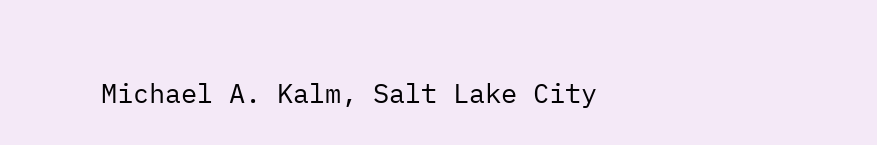Michael A. Kalm, Salt Lake City